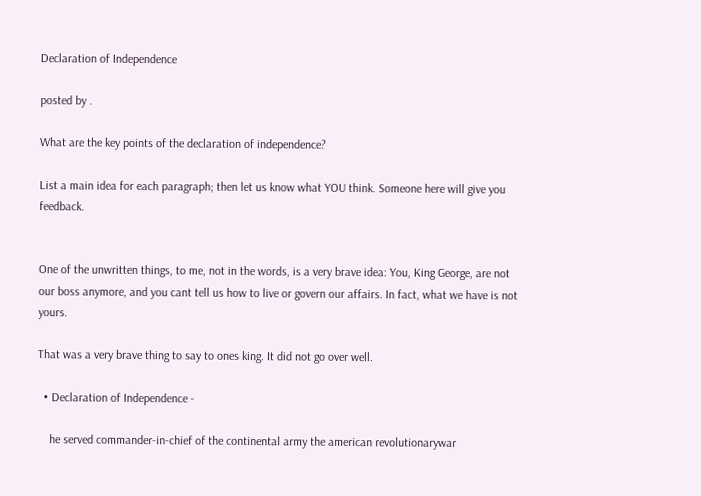Declaration of Independence

posted by .

What are the key points of the declaration of independence?

List a main idea for each paragraph; then let us know what YOU think. Someone here will give you feedback.


One of the unwritten things, to me, not in the words, is a very brave idea: You, King George, are not our boss anymore, and you cant tell us how to live or govern our affairs. In fact, what we have is not yours.

That was a very brave thing to say to ones king. It did not go over well.

  • Declaration of Independence -

    he served commander-in-chief of the continental army the american revolutionarywar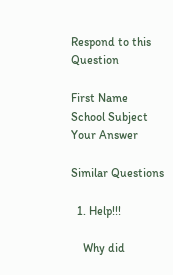Respond to this Question

First Name
School Subject
Your Answer

Similar Questions

  1. Help!!!

    Why did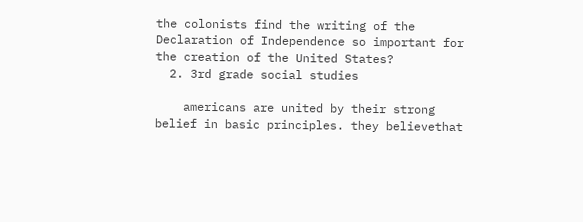the colonists find the writing of the Declaration of Independence so important for the creation of the United States?
  2. 3rd grade social studies

    americans are united by their strong belief in basic principles. they believethat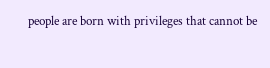people are born with privileges that cannot be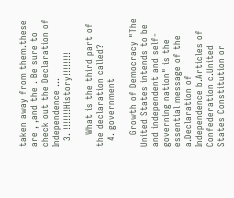taken away from them.these are , ,and the . Be sure to check out the Declaration of Independence …
  3. !!!!!!!History!!!!!!!!

    What is the third part of the declaration called?
  4. government

    Growth of Democracy "The United States intends to be and independent and self-governing nation" is the essential message of the a.Declaration of Independence b.Articles of Confederation c.United States Constitution or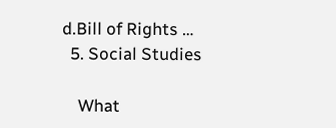d.Bill of Rights …
  5. Social Studies

    What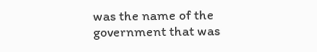was the name of the government that was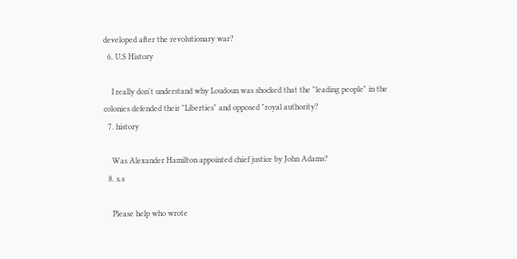developed after the revolutionary war?
  6. U.S History

    I really don't understand why Loudoun was shocked that the "leading people" in the colonies defended their "Liberties" and opposed "royal authority?
  7. history

    Was Alexander Hamilton appointed chief justice by John Adams?
  8. s.s

    Please help who wrote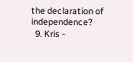the declaration of independence?
  9. Kris -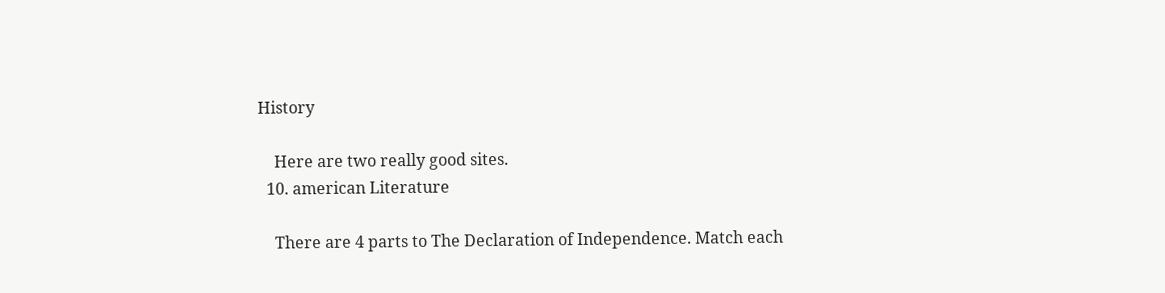History

    Here are two really good sites.
  10. american Literature

    There are 4 parts to The Declaration of Independence. Match each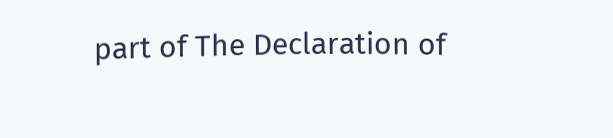part of The Declaration of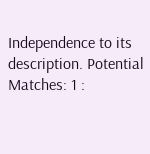Independence to its description. Potential Matches: 1 :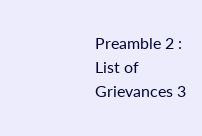Preamble 2 : List of Grievances 3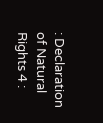: Declaration of Natural Rights 4 :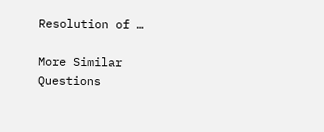Resolution of …

More Similar Questions